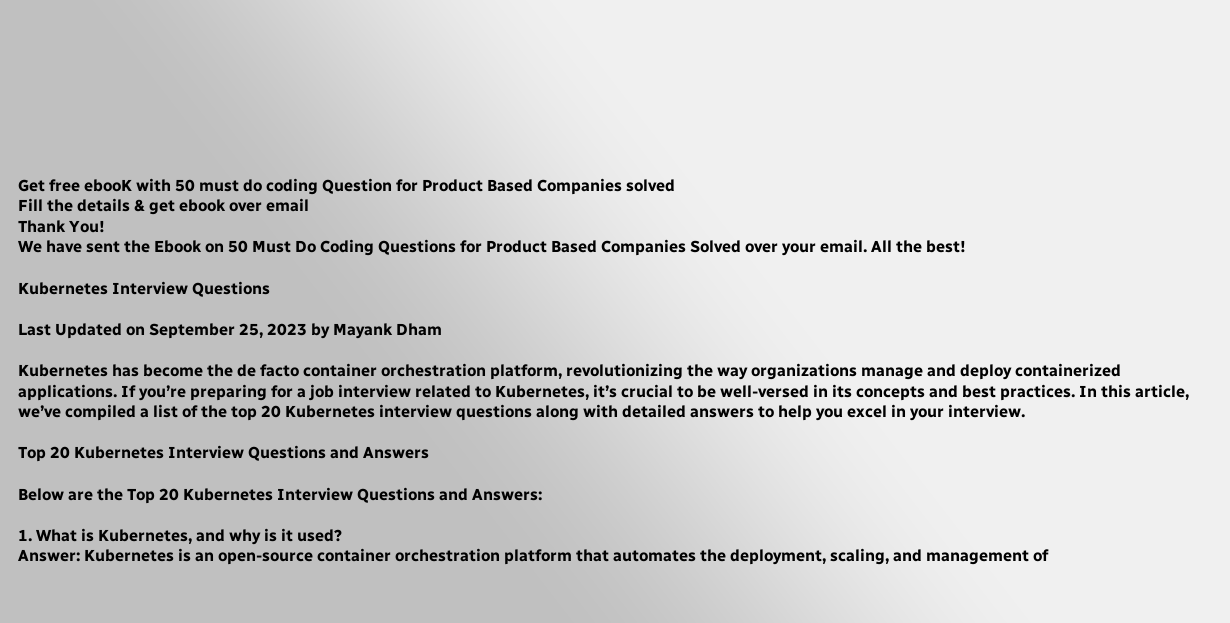Get free ebooK with 50 must do coding Question for Product Based Companies solved
Fill the details & get ebook over email
Thank You!
We have sent the Ebook on 50 Must Do Coding Questions for Product Based Companies Solved over your email. All the best!

Kubernetes Interview Questions

Last Updated on September 25, 2023 by Mayank Dham

Kubernetes has become the de facto container orchestration platform, revolutionizing the way organizations manage and deploy containerized applications. If you’re preparing for a job interview related to Kubernetes, it’s crucial to be well-versed in its concepts and best practices. In this article, we’ve compiled a list of the top 20 Kubernetes interview questions along with detailed answers to help you excel in your interview.

Top 20 Kubernetes Interview Questions and Answers

Below are the Top 20 Kubernetes Interview Questions and Answers:

1. What is Kubernetes, and why is it used?
Answer: Kubernetes is an open-source container orchestration platform that automates the deployment, scaling, and management of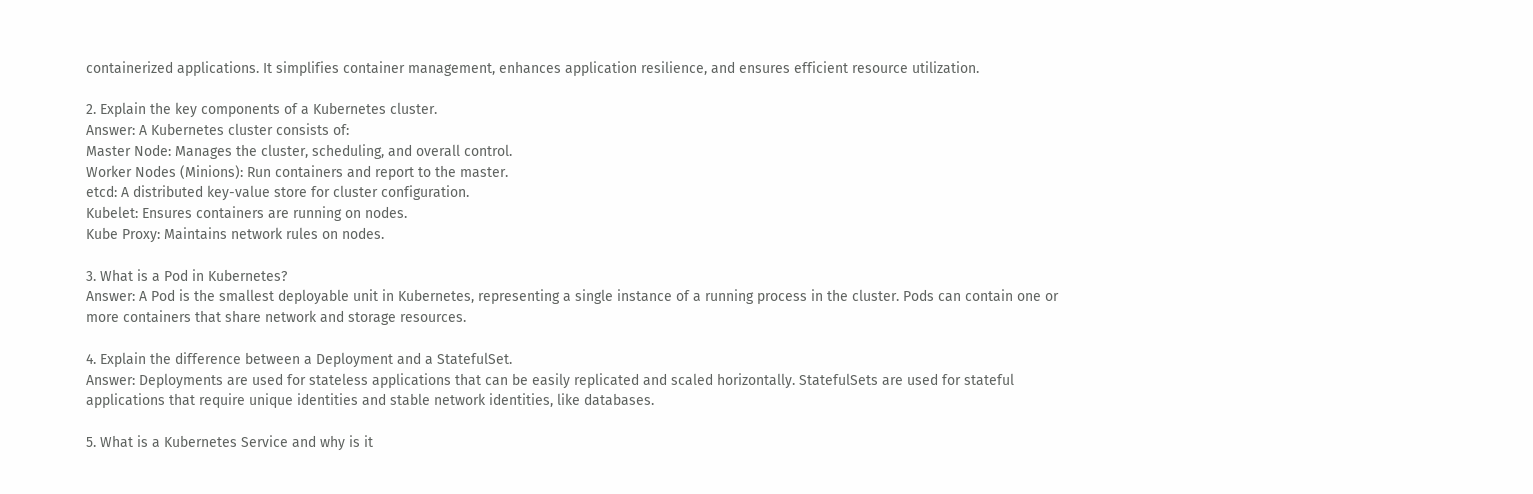containerized applications. It simplifies container management, enhances application resilience, and ensures efficient resource utilization.

2. Explain the key components of a Kubernetes cluster.
Answer: A Kubernetes cluster consists of:
Master Node: Manages the cluster, scheduling, and overall control.
Worker Nodes (Minions): Run containers and report to the master.
etcd: A distributed key-value store for cluster configuration.
Kubelet: Ensures containers are running on nodes.
Kube Proxy: Maintains network rules on nodes.

3. What is a Pod in Kubernetes?
Answer: A Pod is the smallest deployable unit in Kubernetes, representing a single instance of a running process in the cluster. Pods can contain one or more containers that share network and storage resources.

4. Explain the difference between a Deployment and a StatefulSet.
Answer: Deployments are used for stateless applications that can be easily replicated and scaled horizontally. StatefulSets are used for stateful applications that require unique identities and stable network identities, like databases.

5. What is a Kubernetes Service and why is it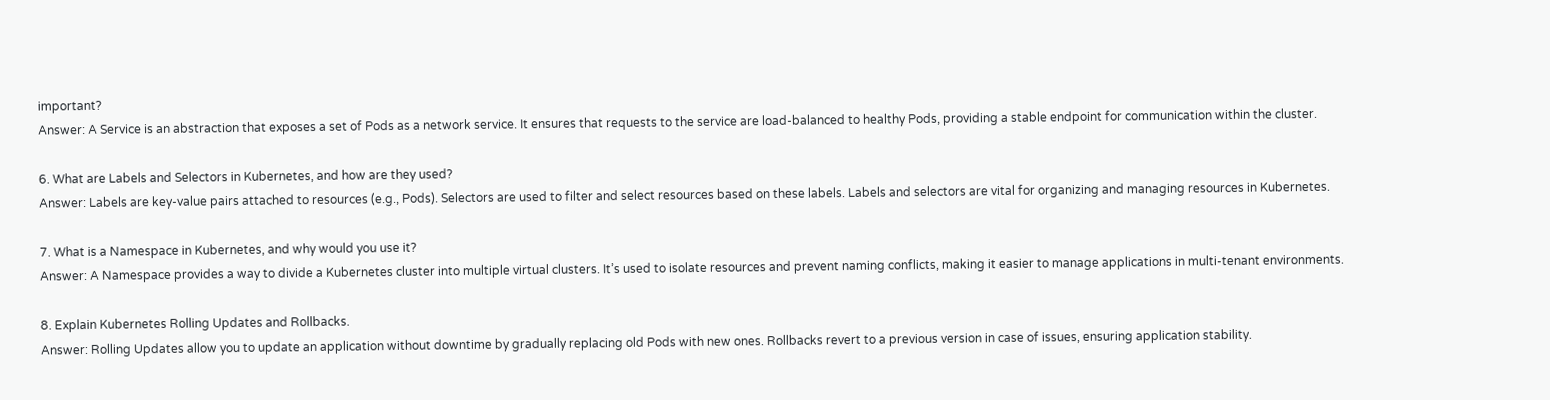important?
Answer: A Service is an abstraction that exposes a set of Pods as a network service. It ensures that requests to the service are load-balanced to healthy Pods, providing a stable endpoint for communication within the cluster.

6. What are Labels and Selectors in Kubernetes, and how are they used?
Answer: Labels are key-value pairs attached to resources (e.g., Pods). Selectors are used to filter and select resources based on these labels. Labels and selectors are vital for organizing and managing resources in Kubernetes.

7. What is a Namespace in Kubernetes, and why would you use it?
Answer: A Namespace provides a way to divide a Kubernetes cluster into multiple virtual clusters. It’s used to isolate resources and prevent naming conflicts, making it easier to manage applications in multi-tenant environments.

8. Explain Kubernetes Rolling Updates and Rollbacks.
Answer: Rolling Updates allow you to update an application without downtime by gradually replacing old Pods with new ones. Rollbacks revert to a previous version in case of issues, ensuring application stability.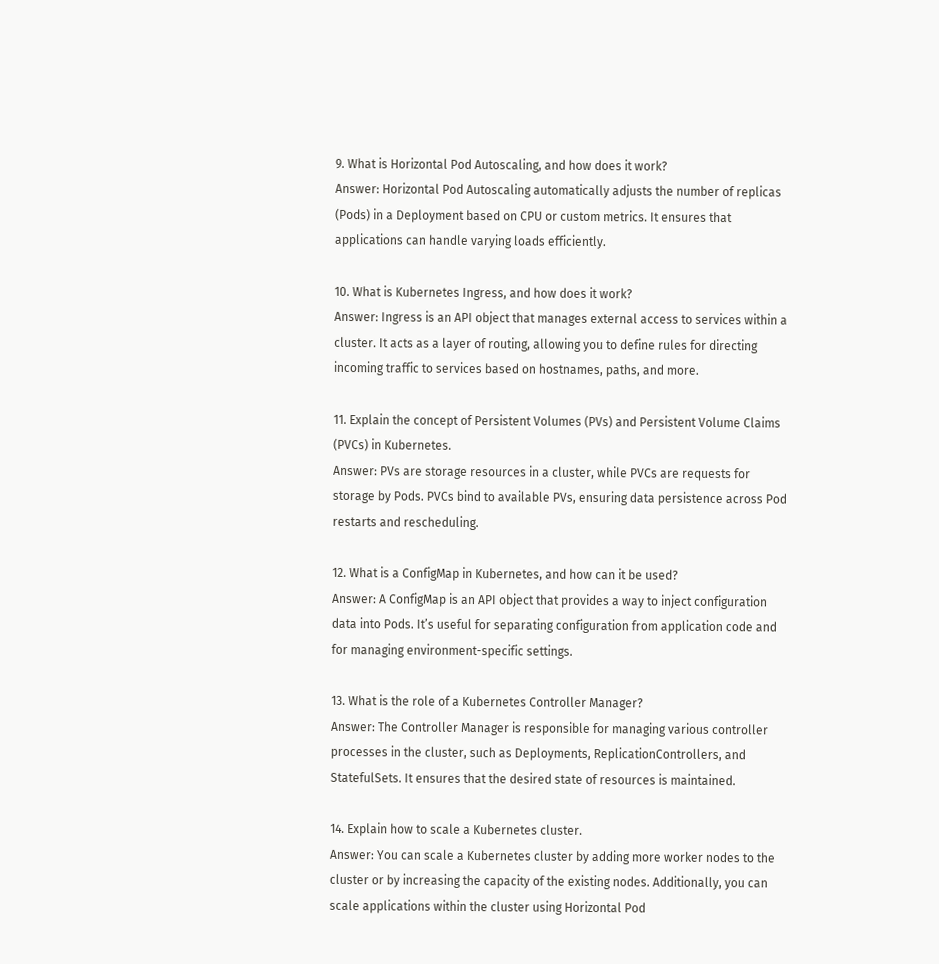9. What is Horizontal Pod Autoscaling, and how does it work?
Answer: Horizontal Pod Autoscaling automatically adjusts the number of replicas (Pods) in a Deployment based on CPU or custom metrics. It ensures that applications can handle varying loads efficiently.

10. What is Kubernetes Ingress, and how does it work?
Answer: Ingress is an API object that manages external access to services within a cluster. It acts as a layer of routing, allowing you to define rules for directing incoming traffic to services based on hostnames, paths, and more.

11. Explain the concept of Persistent Volumes (PVs) and Persistent Volume Claims (PVCs) in Kubernetes.
Answer: PVs are storage resources in a cluster, while PVCs are requests for storage by Pods. PVCs bind to available PVs, ensuring data persistence across Pod restarts and rescheduling.

12. What is a ConfigMap in Kubernetes, and how can it be used?
Answer: A ConfigMap is an API object that provides a way to inject configuration data into Pods. It’s useful for separating configuration from application code and for managing environment-specific settings.

13. What is the role of a Kubernetes Controller Manager?
Answer: The Controller Manager is responsible for managing various controller processes in the cluster, such as Deployments, ReplicationControllers, and StatefulSets. It ensures that the desired state of resources is maintained.

14. Explain how to scale a Kubernetes cluster.
Answer: You can scale a Kubernetes cluster by adding more worker nodes to the cluster or by increasing the capacity of the existing nodes. Additionally, you can scale applications within the cluster using Horizontal Pod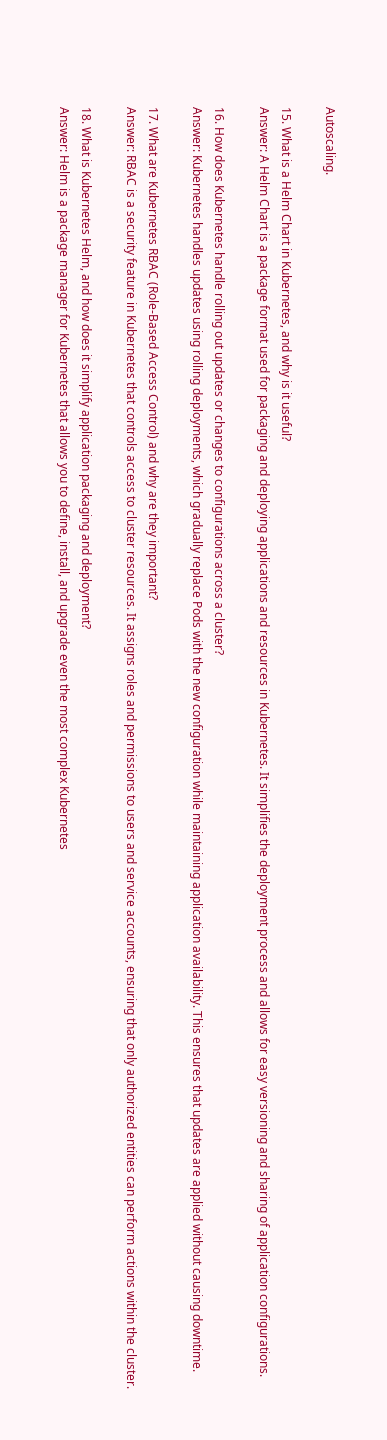Autoscaling.

15. What is a Helm Chart in Kubernetes, and why is it useful?
Answer: A Helm Chart is a package format used for packaging and deploying applications and resources in Kubernetes. It simplifies the deployment process and allows for easy versioning and sharing of application configurations.

16. How does Kubernetes handle rolling out updates or changes to configurations across a cluster?
Answer: Kubernetes handles updates using rolling deployments, which gradually replace Pods with the new configuration while maintaining application availability. This ensures that updates are applied without causing downtime.

17. What are Kubernetes RBAC (Role-Based Access Control) and why are they important?
Answer: RBAC is a security feature in Kubernetes that controls access to cluster resources. It assigns roles and permissions to users and service accounts, ensuring that only authorized entities can perform actions within the cluster.

18. What is Kubernetes Helm, and how does it simplify application packaging and deployment?
Answer: Helm is a package manager for Kubernetes that allows you to define, install, and upgrade even the most complex Kubernetes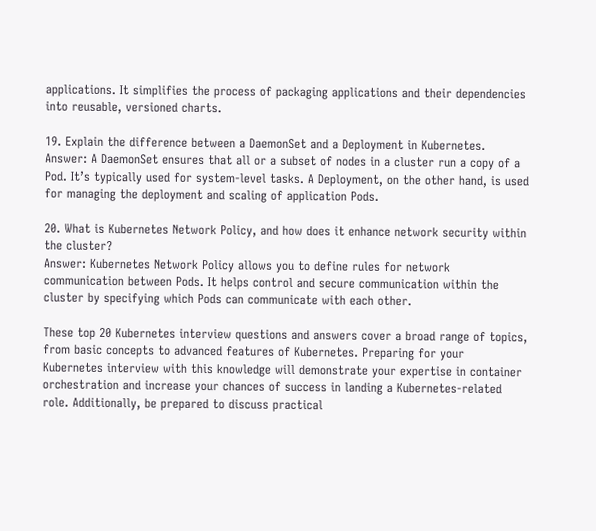applications. It simplifies the process of packaging applications and their dependencies into reusable, versioned charts.

19. Explain the difference between a DaemonSet and a Deployment in Kubernetes.
Answer: A DaemonSet ensures that all or a subset of nodes in a cluster run a copy of a Pod. It’s typically used for system-level tasks. A Deployment, on the other hand, is used for managing the deployment and scaling of application Pods.

20. What is Kubernetes Network Policy, and how does it enhance network security within the cluster?
Answer: Kubernetes Network Policy allows you to define rules for network communication between Pods. It helps control and secure communication within the cluster by specifying which Pods can communicate with each other.

These top 20 Kubernetes interview questions and answers cover a broad range of topics, from basic concepts to advanced features of Kubernetes. Preparing for your Kubernetes interview with this knowledge will demonstrate your expertise in container orchestration and increase your chances of success in landing a Kubernetes-related role. Additionally, be prepared to discuss practical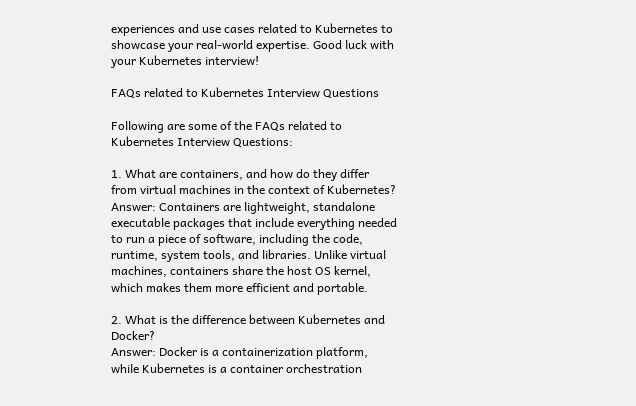experiences and use cases related to Kubernetes to showcase your real-world expertise. Good luck with your Kubernetes interview!

FAQs related to Kubernetes Interview Questions

Following are some of the FAQs related to Kubernetes Interview Questions:

1. What are containers, and how do they differ from virtual machines in the context of Kubernetes?
Answer: Containers are lightweight, standalone executable packages that include everything needed to run a piece of software, including the code, runtime, system tools, and libraries. Unlike virtual machines, containers share the host OS kernel, which makes them more efficient and portable.

2. What is the difference between Kubernetes and Docker?
Answer: Docker is a containerization platform, while Kubernetes is a container orchestration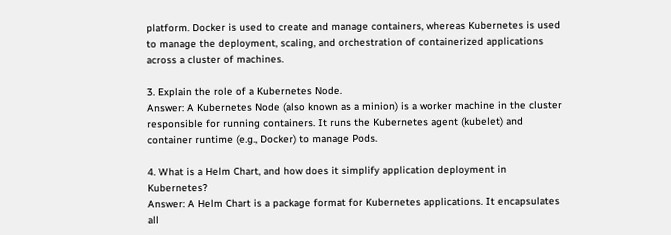platform. Docker is used to create and manage containers, whereas Kubernetes is used to manage the deployment, scaling, and orchestration of containerized applications across a cluster of machines.

3. Explain the role of a Kubernetes Node.
Answer: A Kubernetes Node (also known as a minion) is a worker machine in the cluster responsible for running containers. It runs the Kubernetes agent (kubelet) and container runtime (e.g., Docker) to manage Pods.

4. What is a Helm Chart, and how does it simplify application deployment in Kubernetes?
Answer: A Helm Chart is a package format for Kubernetes applications. It encapsulates all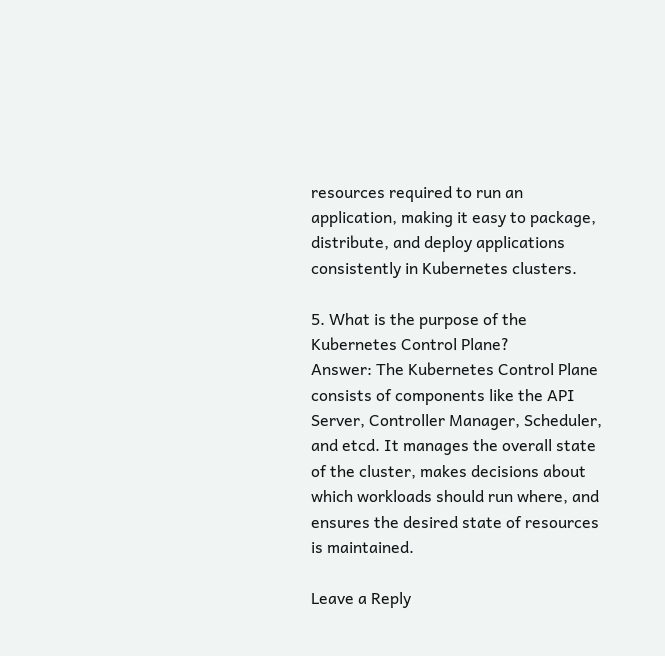resources required to run an application, making it easy to package, distribute, and deploy applications consistently in Kubernetes clusters.

5. What is the purpose of the Kubernetes Control Plane?
Answer: The Kubernetes Control Plane consists of components like the API Server, Controller Manager, Scheduler, and etcd. It manages the overall state of the cluster, makes decisions about which workloads should run where, and ensures the desired state of resources is maintained.

Leave a Reply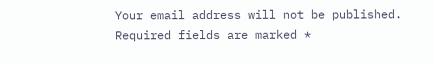Your email address will not be published. Required fields are marked *